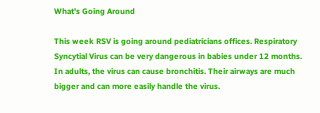What's Going Around

This week RSV is going around pediatricians offices. Respiratory Syncytial Virus can be very dangerous in babies under 12 months. In adults, the virus can cause bronchitis. Their airways are much bigger and can more easily handle the virus.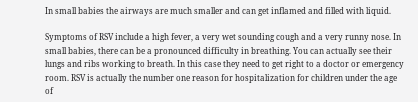In small babies the airways are much smaller and can get inflamed and filled with liquid.

Symptoms of RSV include a high fever, a very wet sounding cough and a very runny nose. In small babies, there can be a pronounced difficulty in breathing. You can actually see their lungs and ribs working to breath. In this case they need to get right to a doctor or emergency room. RSV is actually the number one reason for hospitalization for children under the age of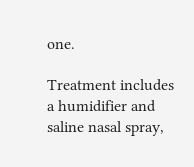one.

Treatment includes a humidifier and saline nasal spray,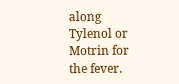along Tylenol or Motrin for the fever.